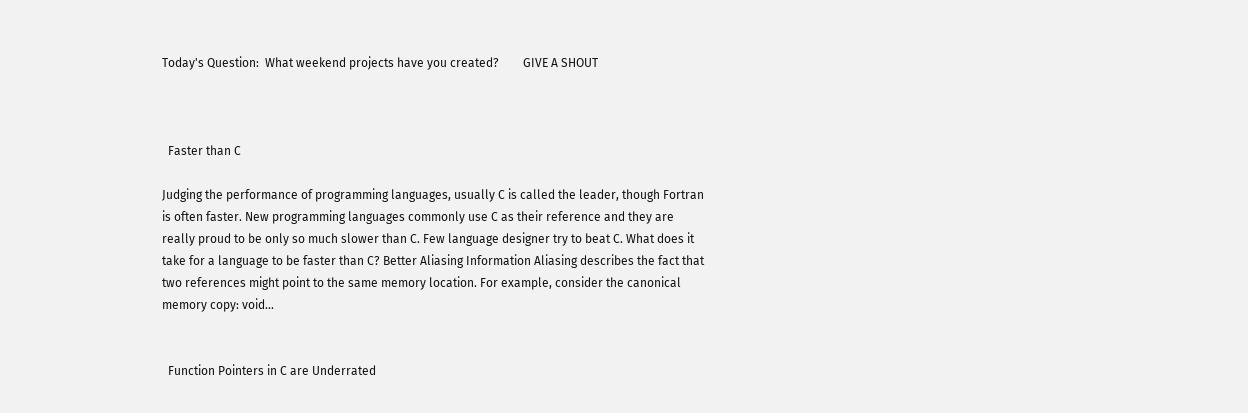Today's Question:  What weekend projects have you created?        GIVE A SHOUT



  Faster than C

Judging the performance of programming languages, usually C is called the leader, though Fortran is often faster. New programming languages commonly use C as their reference and they are really proud to be only so much slower than C. Few language designer try to beat C. What does it take for a language to be faster than C? Better Aliasing Information Aliasing describes the fact that two references might point to the same memory location. For example, consider the canonical memory copy: void...


  Function Pointers in C are Underrated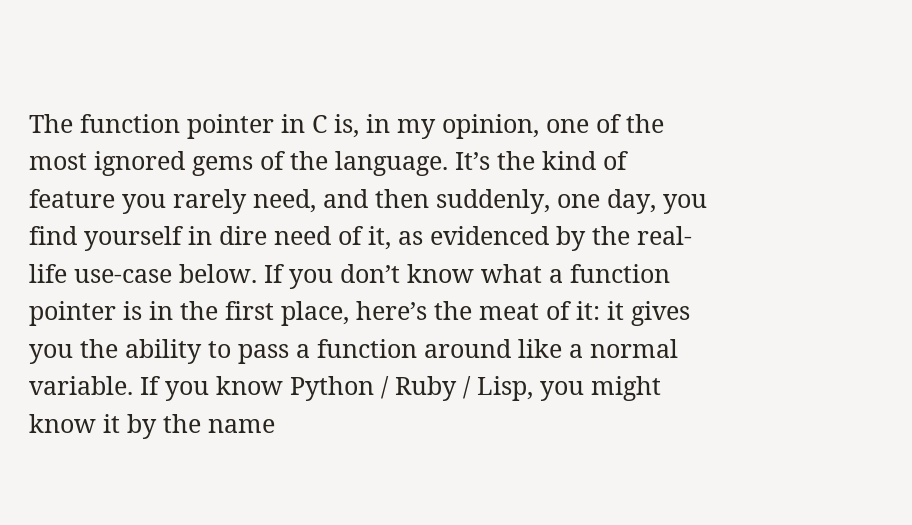The function pointer in C is, in my opinion, one of the most ignored gems of the language. It’s the kind of feature you rarely need, and then suddenly, one day, you find yourself in dire need of it, as evidenced by the real-life use-case below. If you don’t know what a function pointer is in the first place, here’s the meat of it: it gives you the ability to pass a function around like a normal variable. If you know Python / Ruby / Lisp, you might know it by the name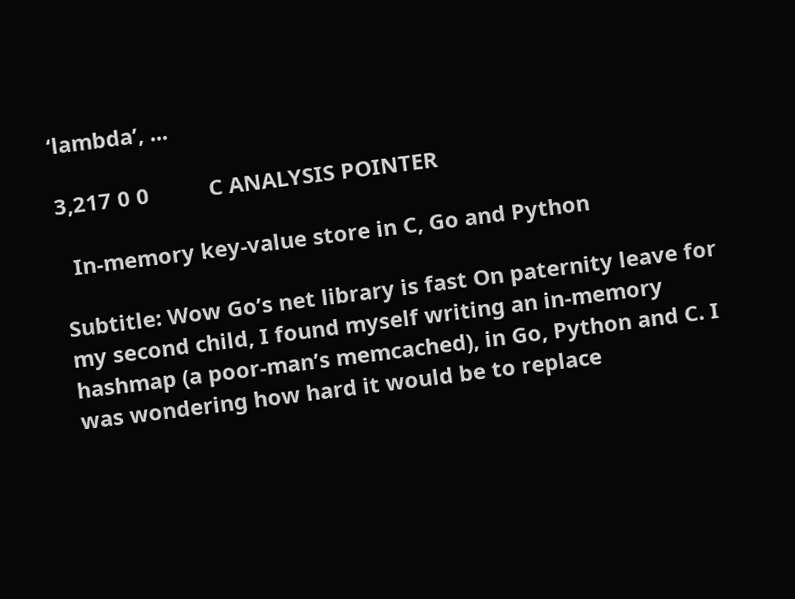‘lambda’, ...

3,217 0 0          C ANALYSIS POINTER

  In-memory key-value store in C, Go and Python

Subtitle: Wow Go’s net library is fast On paternity leave for my second child, I found myself writing an in-memory hashmap (a poor-man’s memcached), in Go, Python and C. I was wondering how hard it would be to replace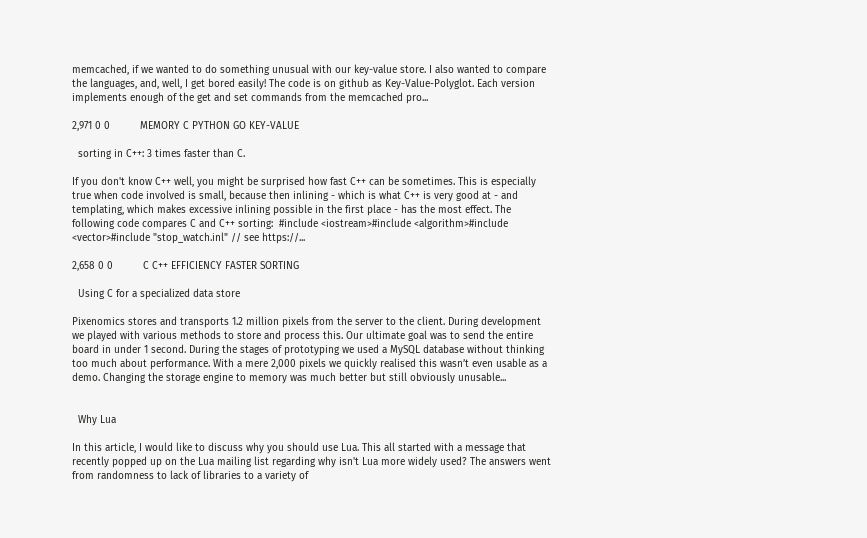memcached, if we wanted to do something unusual with our key-value store. I also wanted to compare the languages, and, well, I get bored easily! The code is on github as Key-Value-Polyglot. Each version implements enough of the get and set commands from the memcached pro...

2,971 0 0          MEMORY C PYTHON GO KEY-VALUE

  sorting in C++: 3 times faster than C.

If you don't know C++ well, you might be surprised how fast C++ can be sometimes. This is especially true when code involved is small, because then inlining - which is what C++ is very good at - and templating, which makes excessive inlining possible in the first place - has the most effect. The following code compares C and C++ sorting:  #include <iostream>#include <algorithm>#include <vector>#include "stop_watch.inl" // see https://...

2,658 0 0          C C++ EFFICIENCY FASTER SORTING

  Using C for a specialized data store

Pixenomics stores and transports 1.2 million pixels from the server to the client. During development we played with various methods to store and process this. Our ultimate goal was to send the entire board in under 1 second. During the stages of prototyping we used a MySQL database without thinking too much about performance. With a mere 2,000 pixels we quickly realised this wasn’t even usable as a demo. Changing the storage engine to memory was much better but still obviously unusable...


  Why Lua

In this article, I would like to discuss why you should use Lua. This all started with a message that recently popped up on the Lua mailing list regarding why isn't Lua more widely used? The answers went from randomness to lack of libraries to a variety of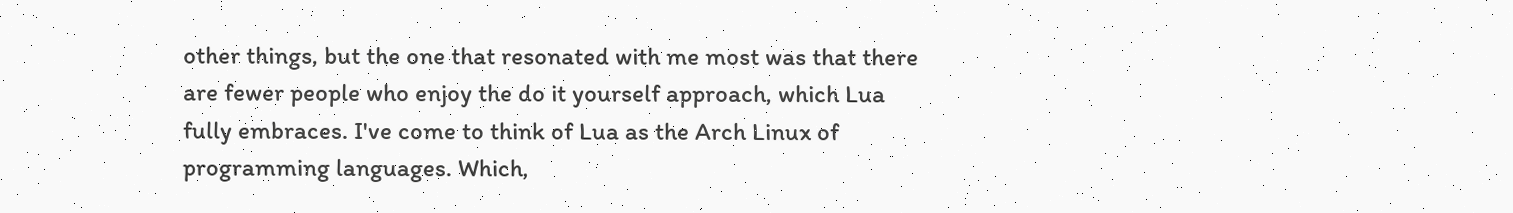other things, but the one that resonated with me most was that there are fewer people who enjoy the do it yourself approach, which Lua fully embraces. I've come to think of Lua as the Arch Linux of programming languages. Which,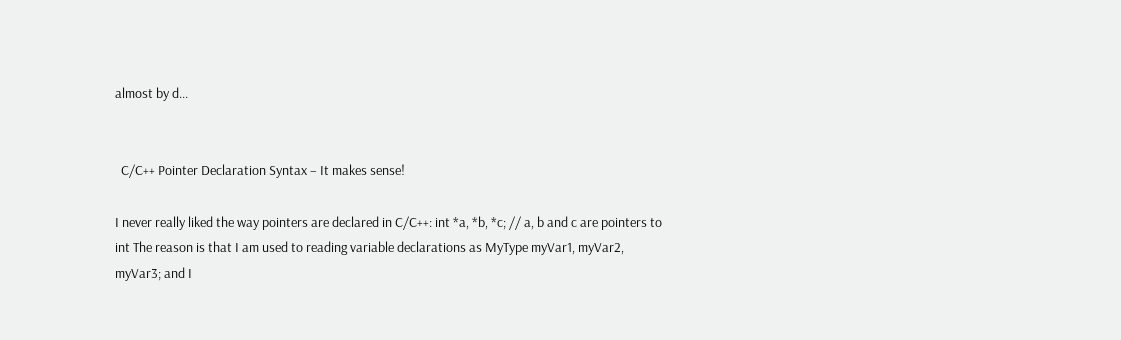almost by d...


  C/C++ Pointer Declaration Syntax – It makes sense!

I never really liked the way pointers are declared in C/C++: int *a, *b, *c; // a, b and c are pointers to int The reason is that I am used to reading variable declarations as MyType myVar1, myVar2, myVar3; and I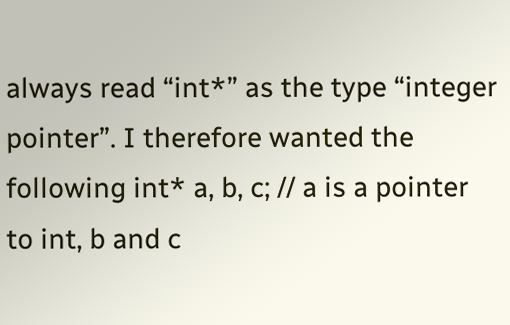always read “int*” as the type “integer pointer”. I therefore wanted the following int* a, b, c; // a is a pointer to int, b and c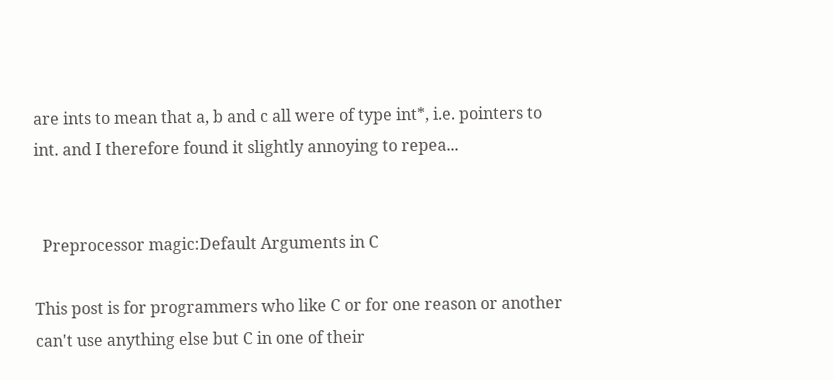are ints to mean that a, b and c all were of type int*, i.e. pointers to int. and I therefore found it slightly annoying to repea...


  Preprocessor magic:Default Arguments in C

This post is for programmers who like C or for one reason or another can't use anything else but C in one of their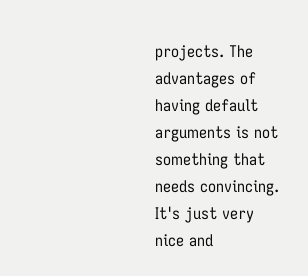projects. The advantages of having default arguments is not something that needs convincing. It's just very nice and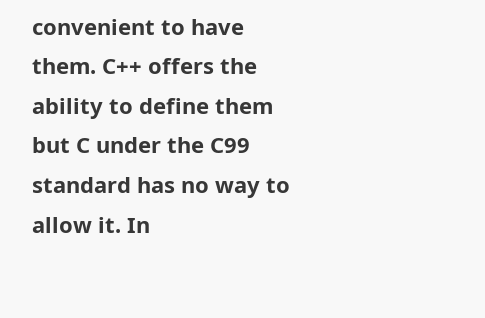convenient to have them. C++ offers the ability to define them but C under the C99 standard has no way to allow it. In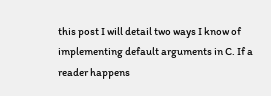this post I will detail two ways I know of implementing default arguments in C. If a reader happens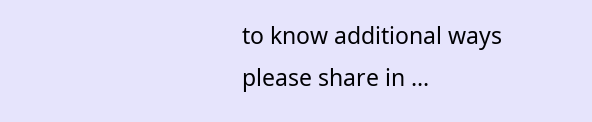to know additional ways please share in ...